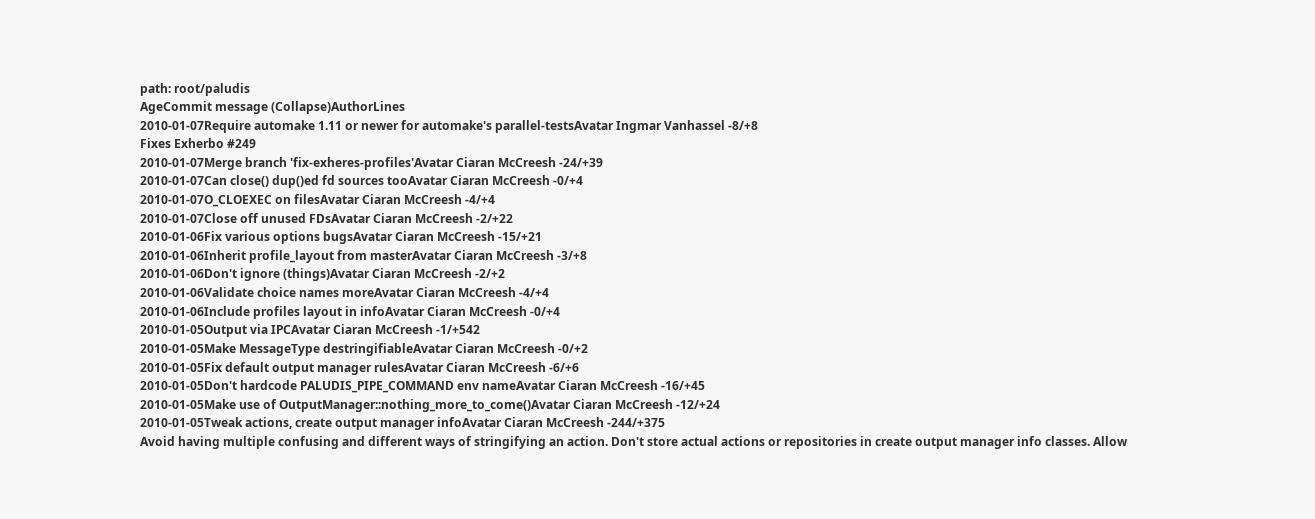path: root/paludis
AgeCommit message (Collapse)AuthorLines
2010-01-07Require automake 1.11 or newer for automake's parallel-testsAvatar Ingmar Vanhassel -8/+8
Fixes Exherbo #249
2010-01-07Merge branch 'fix-exheres-profiles'Avatar Ciaran McCreesh -24/+39
2010-01-07Can close() dup()ed fd sources tooAvatar Ciaran McCreesh -0/+4
2010-01-07O_CLOEXEC on filesAvatar Ciaran McCreesh -4/+4
2010-01-07Close off unused FDsAvatar Ciaran McCreesh -2/+22
2010-01-06Fix various options bugsAvatar Ciaran McCreesh -15/+21
2010-01-06Inherit profile_layout from masterAvatar Ciaran McCreesh -3/+8
2010-01-06Don't ignore (things)Avatar Ciaran McCreesh -2/+2
2010-01-06Validate choice names moreAvatar Ciaran McCreesh -4/+4
2010-01-06Include profiles layout in infoAvatar Ciaran McCreesh -0/+4
2010-01-05Output via IPCAvatar Ciaran McCreesh -1/+542
2010-01-05Make MessageType destringifiableAvatar Ciaran McCreesh -0/+2
2010-01-05Fix default output manager rulesAvatar Ciaran McCreesh -6/+6
2010-01-05Don't hardcode PALUDIS_PIPE_COMMAND env nameAvatar Ciaran McCreesh -16/+45
2010-01-05Make use of OutputManager::nothing_more_to_come()Avatar Ciaran McCreesh -12/+24
2010-01-05Tweak actions, create output manager infoAvatar Ciaran McCreesh -244/+375
Avoid having multiple confusing and different ways of stringifying an action. Don't store actual actions or repositories in create output manager info classes. Allow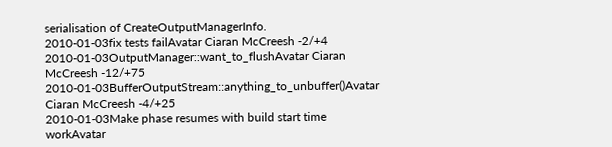serialisation of CreateOutputManagerInfo.
2010-01-03fix tests failAvatar Ciaran McCreesh -2/+4
2010-01-03OutputManager::want_to_flushAvatar Ciaran McCreesh -12/+75
2010-01-03BufferOutputStream::anything_to_unbuffer()Avatar Ciaran McCreesh -4/+25
2010-01-03Make phase resumes with build start time workAvatar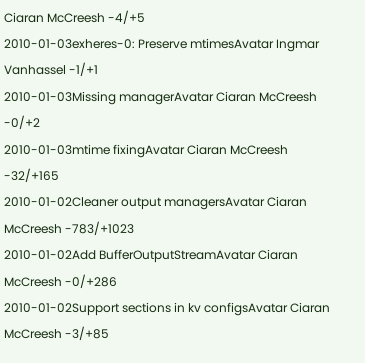Ciaran McCreesh -4/+5
2010-01-03exheres-0: Preserve mtimesAvatar Ingmar Vanhassel -1/+1
2010-01-03Missing managerAvatar Ciaran McCreesh -0/+2
2010-01-03mtime fixingAvatar Ciaran McCreesh -32/+165
2010-01-02Cleaner output managersAvatar Ciaran McCreesh -783/+1023
2010-01-02Add BufferOutputStreamAvatar Ciaran McCreesh -0/+286
2010-01-02Support sections in kv configsAvatar Ciaran McCreesh -3/+85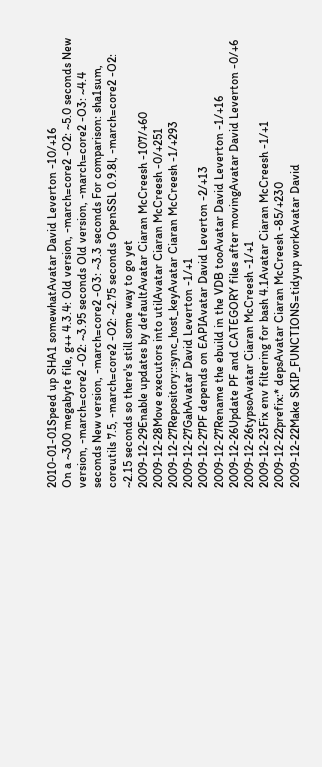2010-01-01Speed up SHA1 somewhatAvatar David Leverton -10/+16
On a ~300 megabyte file, g++ 4.3.4: Old version, -march=core2 -O2: ~5.0 seconds New version, -march=core2 -O2: ~3.95 seconds Old version, -march=core2 -O3: ~4.4 seconds New version, -march=core2 -O3: ~3.3 seconds For comparison: sha1sum, coreutils 7.5, -march=core2 -O2: ~2.75 seconds OpenSSL 0.9.8l, -march=core2 -O2: ~2.15 seconds so there's still some way to go yet
2009-12-29Enable updates by defaultAvatar Ciaran McCreesh -107/+60
2009-12-28Move executors into utilAvatar Ciaran McCreesh -0/+251
2009-12-27Repository::sync_host_keyAvatar Ciaran McCreesh -1/+293
2009-12-27GahAvatar David Leverton -1/+1
2009-12-27PF depends on EAPIAvatar David Leverton -2/+13
2009-12-27Rename the ebuild in the VDB tooAvatar David Leverton -1/+16
2009-12-26Update PF and CATEGORY files after movingAvatar David Leverton -0/+6
2009-12-26typsoAvatar Ciaran McCreesh -1/+1
2009-12-23Fix env filtering for bash 4.1Avatar Ciaran McCreesh -1/+1
2009-12-22prefix:* depsAvatar Ciaran McCreesh -85/+230
2009-12-22Make SKIP_FUNCTIONS=tidyup workAvatar David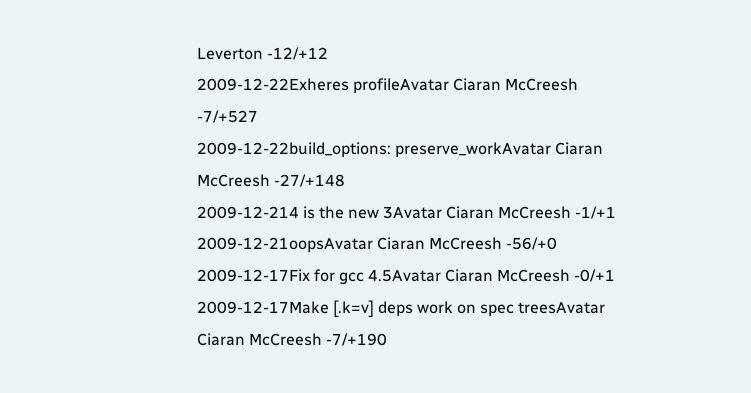Leverton -12/+12
2009-12-22Exheres profileAvatar Ciaran McCreesh -7/+527
2009-12-22build_options: preserve_workAvatar Ciaran McCreesh -27/+148
2009-12-214 is the new 3Avatar Ciaran McCreesh -1/+1
2009-12-21oopsAvatar Ciaran McCreesh -56/+0
2009-12-17Fix for gcc 4.5Avatar Ciaran McCreesh -0/+1
2009-12-17Make [.k=v] deps work on spec treesAvatar Ciaran McCreesh -7/+190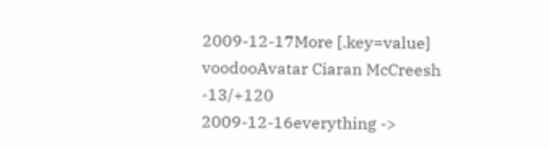2009-12-17More [.key=value] voodooAvatar Ciaran McCreesh -13/+120
2009-12-16everything ->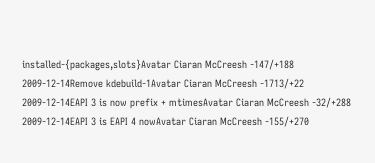installed-{packages,slots}Avatar Ciaran McCreesh -147/+188
2009-12-14Remove kdebuild-1Avatar Ciaran McCreesh -1713/+22
2009-12-14EAPI 3 is now prefix + mtimesAvatar Ciaran McCreesh -32/+288
2009-12-14EAPI 3 is EAPI 4 nowAvatar Ciaran McCreesh -155/+270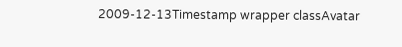2009-12-13Timestamp wrapper classAvatar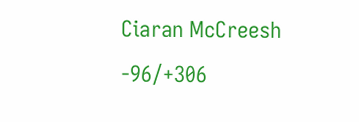Ciaran McCreesh -96/+306